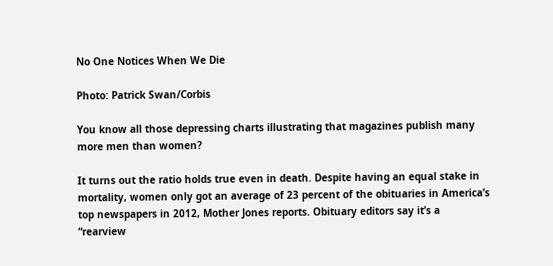No One Notices When We Die

Photo: Patrick Swan/Corbis

You know all those depressing charts illustrating that magazines publish many more men than women?

It turns out the ratio holds true even in death. Despite having an equal stake in mortality, women only got an average of 23 percent of the obituaries in America’s top newspapers in 2012, Mother Jones reports. Obituary editors say it’s a “rearview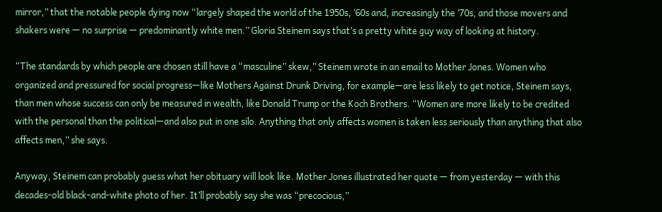mirror,” that the notable people dying now “largely shaped the world of the 1950s, ‘60s and, increasingly the ‘70s, and those movers and shakers were — no surprise — predominantly white men.” Gloria Steinem says that’s a pretty white guy way of looking at history.

“The standards by which people are chosen still have a “masculine” skew,” Steinem wrote in an email to Mother Jones. Women who organized and pressured for social progress—like Mothers Against Drunk Driving, for example—are less likely to get notice, Steinem says, than men whose success can only be measured in wealth, like Donald Trump or the Koch Brothers. “Women are more likely to be credited with the personal than the political—and also put in one silo. Anything that only affects women is taken less seriously than anything that also affects men,” she says.

Anyway, Steinem can probably guess what her obituary will look like. Mother Jones illustrated her quote — from yesterday — with this decades-old black-and-white photo of her. It’ll probably say she was “precocious,”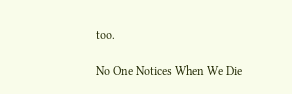too.

No One Notices When We Die